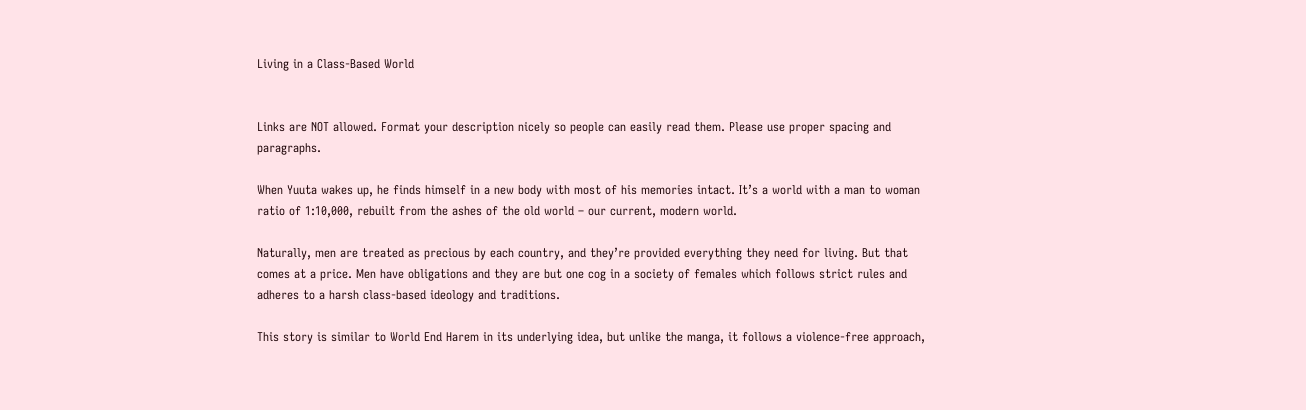Living in a Class-Based World


Links are NOT allowed. Format your description nicely so people can easily read them. Please use proper spacing and paragraphs.

When Yuuta wakes up, he finds himself in a new body with most of his memories intact. It’s a world with a man to woman ratio of 1:10,000, rebuilt from the ashes of the old world – our current, modern world.

Naturally, men are treated as precious by each country, and they’re provided everything they need for living. But that comes at a price. Men have obligations and they are but one cog in a society of females which follows strict rules and adheres to a harsh class-based ideology and traditions.

This story is similar to World End Harem in its underlying idea, but unlike the manga, it follows a violence-free approach,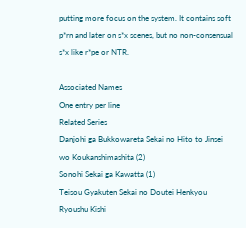putting more focus on the system. It contains soft p*rn and later on s*x scenes, but no non-consensual s*x like r*pe or NTR.

Associated Names
One entry per line
Related Series
Danjohi ga Bukkowareta Sekai no Hito to Jinsei wo Koukanshimashita (2)
Sonohi Sekai ga Kawatta (1)
Teisou Gyakuten Sekai no Doutei Henkyou Ryoushu Kishi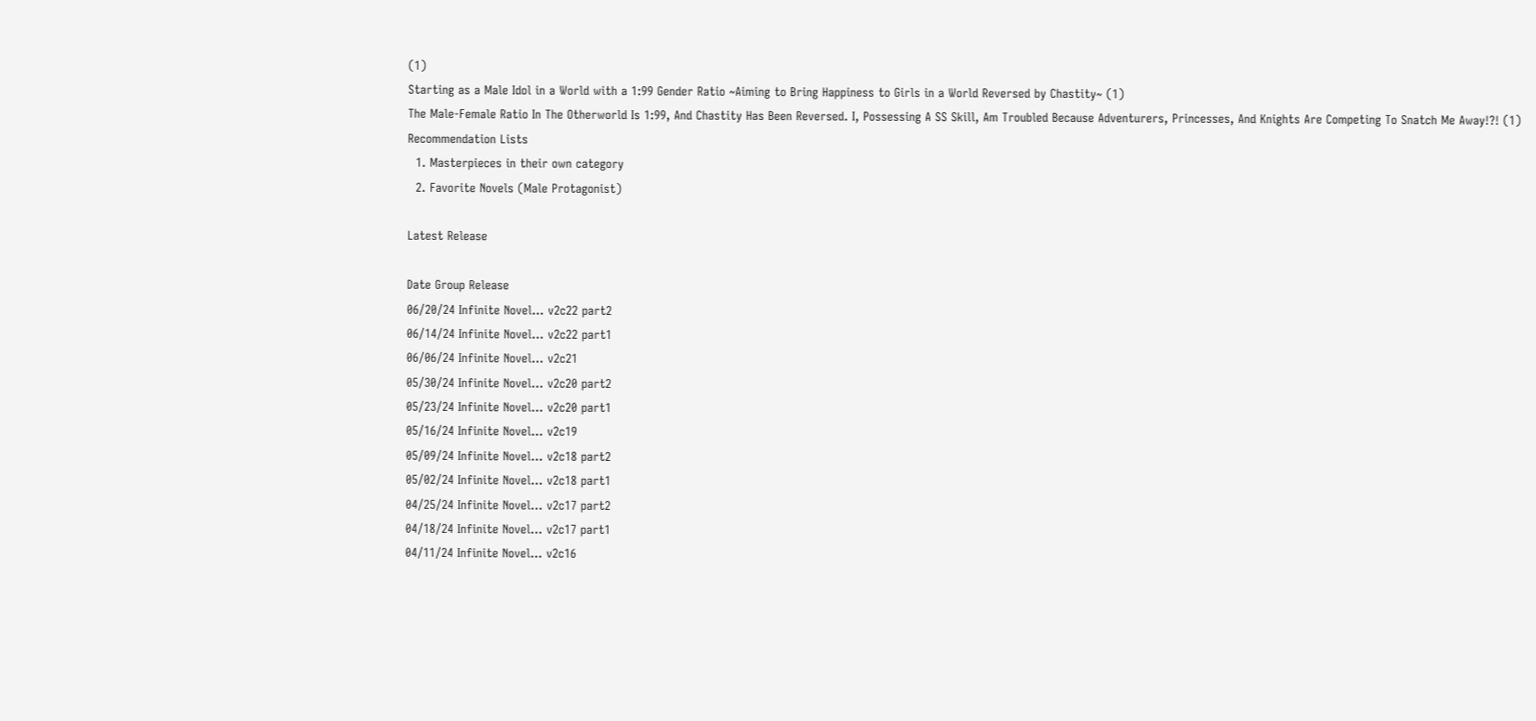(1)
Starting as a Male Idol in a World with a 1:99 Gender Ratio ~Aiming to Bring Happiness to Girls in a World Reversed by Chastity~ (1)
The Male-Female Ratio In The Otherworld Is 1:99, And Chastity Has Been Reversed. I, Possessing A SS Skill, Am Troubled Because Adventurers, Princesses, And Knights Are Competing To Snatch Me Away!?! (1)
Recommendation Lists
  1. Masterpieces in their own category
  2. Favorite Novels (Male Protagonist)

Latest Release

Date Group Release
06/20/24 Infinite Novel... v2c22 part2
06/14/24 Infinite Novel... v2c22 part1
06/06/24 Infinite Novel... v2c21
05/30/24 Infinite Novel... v2c20 part2
05/23/24 Infinite Novel... v2c20 part1
05/16/24 Infinite Novel... v2c19
05/09/24 Infinite Novel... v2c18 part2
05/02/24 Infinite Novel... v2c18 part1
04/25/24 Infinite Novel... v2c17 part2
04/18/24 Infinite Novel... v2c17 part1
04/11/24 Infinite Novel... v2c16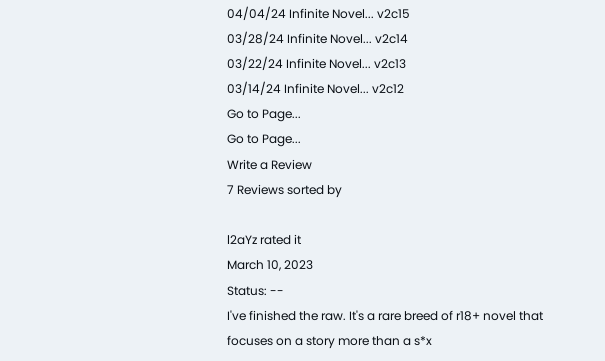04/04/24 Infinite Novel... v2c15
03/28/24 Infinite Novel... v2c14
03/22/24 Infinite Novel... v2c13
03/14/24 Infinite Novel... v2c12
Go to Page...
Go to Page...
Write a Review
7 Reviews sorted by

l2aYz rated it
March 10, 2023
Status: --
I've finished the raw. It's a rare breed of r18+ novel that focuses on a story more than a s*x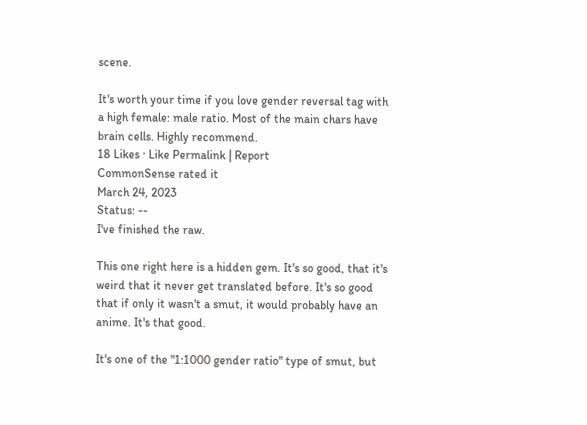scene.

It's worth your time if you love gender reversal tag with a high female: male ratio. Most of the main chars have brain cells. Highly recommend.
18 Likes · Like Permalink | Report
CommonSense rated it
March 24, 2023
Status: --
I've finished the raw.

This one right here is a hidden gem. It's so good, that it's weird that it never get translated before. It's so good that if only it wasn't a smut, it would probably have an anime. It's that good.

It's one of the "1:1000 gender ratio" type of smut, but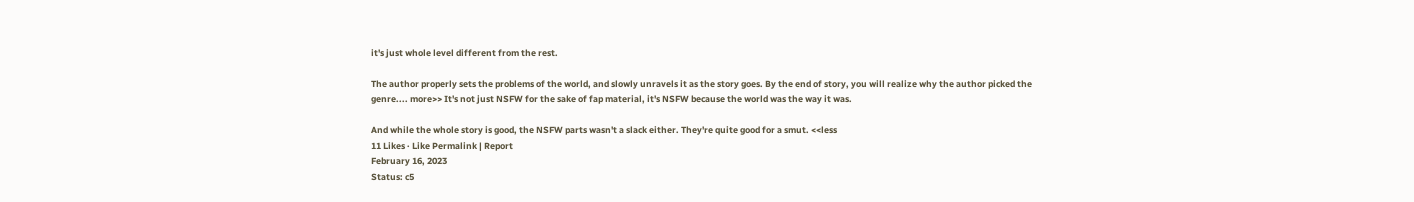it's just whole level different from the rest.

The author properly sets the problems of the world, and slowly unravels it as the story goes. By the end of story, you will realize why the author picked the genre.... more>> It's not just NSFW for the sake of fap material, it's NSFW because the world was the way it was.

And while the whole story is good, the NSFW parts wasn't a slack either. They're quite good for a smut. <<less
11 Likes · Like Permalink | Report
February 16, 2023
Status: c5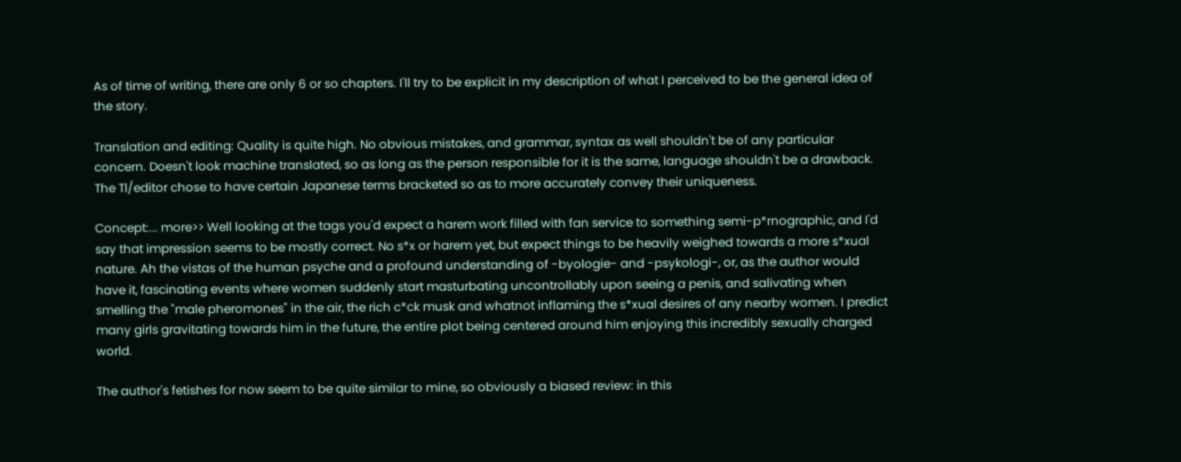As of time of writing, there are only 6 or so chapters. I'll try to be explicit in my description of what I perceived to be the general idea of the story.

Translation and editing: Quality is quite high. No obvious mistakes, and grammar, syntax as well shouldn't be of any particular concern. Doesn't look machine translated, so as long as the person responsible for it is the same, language shouldn't be a drawback. The Tl/editor chose to have certain Japanese terms bracketed so as to more accurately convey their uniqueness.

Concept:... more>> Well looking at the tags you'd expect a harem work filled with fan service to something semi-p*rnographic, and I'd say that impression seems to be mostly correct. No s*x or harem yet, but expect things to be heavily weighed towards a more s*xual nature. Ah the vistas of the human psyche and a profound understanding of -byologie- and -psykologi-, or, as the author would have it, fascinating events where women suddenly start masturbating uncontrollably upon seeing a penis, and salivating when smelling the "male pheromones" in the air, the rich c*ck musk and whatnot inflaming the s*xual desires of any nearby women. I predict many girls gravitating towards him in the future, the entire plot being centered around him enjoying this incredibly sexually charged world.

The author's fetishes for now seem to be quite similar to mine, so obviously a biased review: in this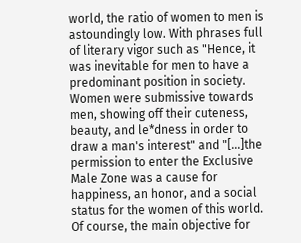world, the ratio of women to men is astoundingly low. With phrases full of literary vigor such as "Hence, it was inevitable for men to have a predominant position in society. Women were submissive towards men, showing off their cuteness, beauty, and le*dness in order to draw a man's interest" and "[...]the permission to enter the Exclusive Male Zone was a cause for happiness, an honor, and a social status for the women of this world. Of course, the main objective for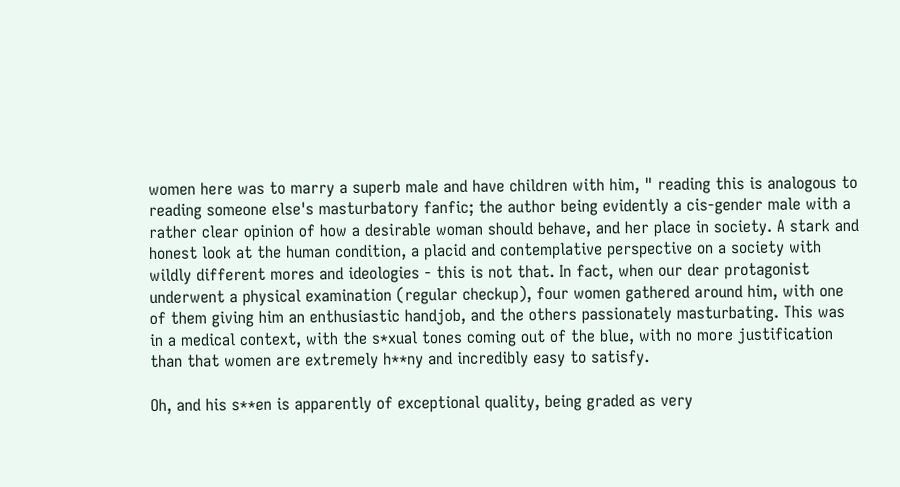women here was to marry a superb male and have children with him, " reading this is analogous to reading someone else's masturbatory fanfic; the author being evidently a cis-gender male with a rather clear opinion of how a desirable woman should behave, and her place in society. A stark and honest look at the human condition, a placid and contemplative perspective on a society with wildly different mores and ideologies - this is not that. In fact, when our dear protagonist underwent a physical examination (regular checkup), four women gathered around him, with one of them giving him an enthusiastic handjob, and the others passionately masturbating. This was in a medical context, with the s*xual tones coming out of the blue, with no more justification than that women are extremely h**ny and incredibly easy to satisfy.

Oh, and his s**en is apparently of exceptional quality, being graded as very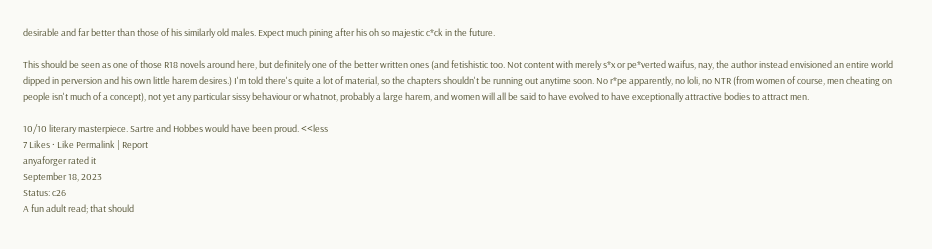desirable and far better than those of his similarly old males. Expect much pining after his oh so majestic c*ck in the future.

This should be seen as one of those R18 novels around here, but definitely one of the better written ones (and fetishistic too. Not content with merely s*x or pe*verted waifus, nay, the author instead envisioned an entire world dipped in perversion and his own little harem desires.) I'm told there's quite a lot of material, so the chapters shouldn't be running out anytime soon. No r*pe apparently, no loli, no NTR (from women of course, men cheating on people isn't much of a concept), not yet any particular sissy behaviour or whatnot, probably a large harem, and women will all be said to have evolved to have exceptionally attractive bodies to attract men.

10/10 literary masterpiece. Sartre and Hobbes would have been proud. <<less
7 Likes · Like Permalink | Report
anyaforger rated it
September 18, 2023
Status: c26
A fun adult read; that should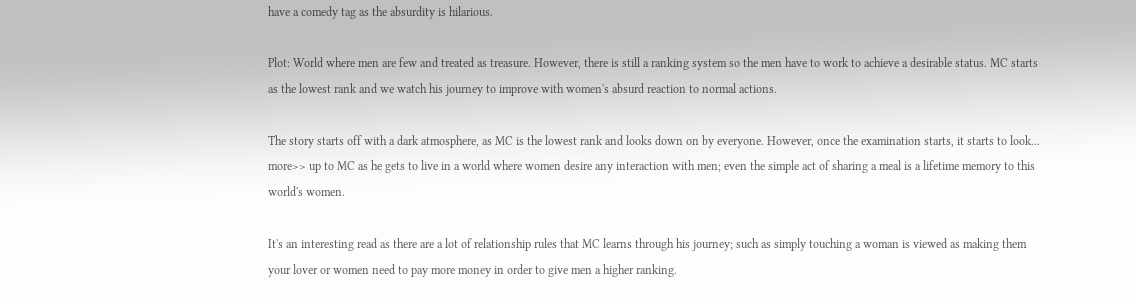have a comedy tag as the absurdity is hilarious.

Plot: World where men are few and treated as treasure. However, there is still a ranking system so the men have to work to achieve a desirable status. MC starts as the lowest rank and we watch his journey to improve with women's absurd reaction to normal actions.

The story starts off with a dark atmosphere, as MC is the lowest rank and looks down on by everyone. However, once the examination starts, it starts to look... more>> up to MC as he gets to live in a world where women desire any interaction with men; even the simple act of sharing a meal is a lifetime memory to this world's women.

It's an interesting read as there are a lot of relationship rules that MC learns through his journey; such as simply touching a woman is viewed as making them your lover or women need to pay more money in order to give men a higher ranking.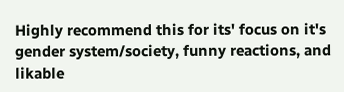Highly recommend this for its' focus on it's gender system/society, funny reactions, and likable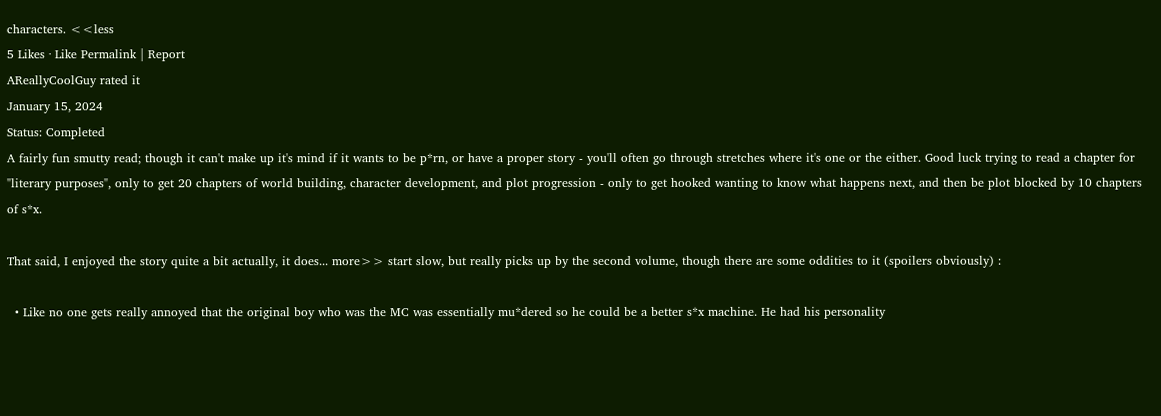characters. <<less
5 Likes · Like Permalink | Report
AReallyCoolGuy rated it
January 15, 2024
Status: Completed
A fairly fun smutty read; though it can't make up it's mind if it wants to be p*rn, or have a proper story - you'll often go through stretches where it's one or the either. Good luck trying to read a chapter for "literary purposes", only to get 20 chapters of world building, character development, and plot progression - only to get hooked wanting to know what happens next, and then be plot blocked by 10 chapters of s*x.

That said, I enjoyed the story quite a bit actually, it does... more>> start slow, but really picks up by the second volume, though there are some oddities to it (spoilers obviously) :

  • Like no one gets really annoyed that the original boy who was the MC was essentially mu*dered so he could be a better s*x machine. He had his personality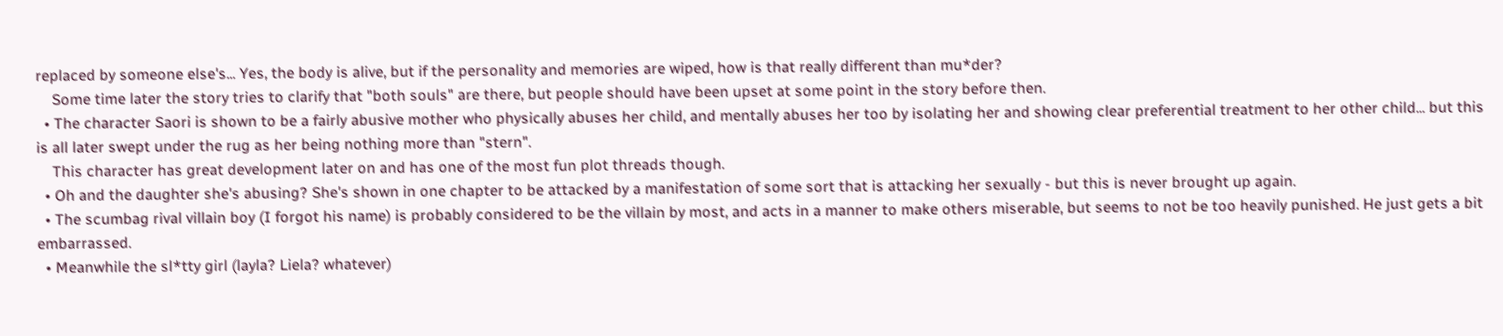replaced by someone else's... Yes, the body is alive, but if the personality and memories are wiped, how is that really different than mu*der?
    Some time later the story tries to clarify that "both souls" are there, but people should have been upset at some point in the story before then.
  • The character Saori is shown to be a fairly abusive mother who physically abuses her child, and mentally abuses her too by isolating her and showing clear preferential treatment to her other child... but this is all later swept under the rug as her being nothing more than "stern".
    This character has great development later on and has one of the most fun plot threads though.
  • Oh and the daughter she's abusing? She's shown in one chapter to be attacked by a manifestation of some sort that is attacking her sexually - but this is never brought up again.
  • The scumbag rival villain boy (I forgot his name) is probably considered to be the villain by most, and acts in a manner to make others miserable, but seems to not be too heavily punished. He just gets a bit embarrassed.
  • Meanwhile the sl*tty girl (layla? Liela? whatever)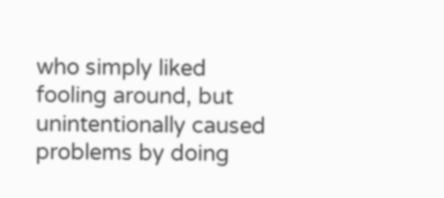who simply liked fooling around, but unintentionally caused problems by doing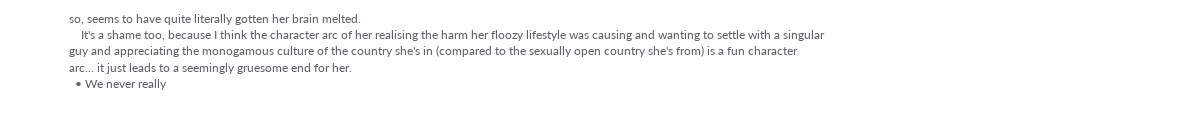so, seems to have quite literally gotten her brain melted.
    It's a shame too, because I think the character arc of her realising the harm her floozy lifestyle was causing and wanting to settle with a singular guy and appreciating the monogamous culture of the country she's in (compared to the sexually open country she's from) is a fun character arc... it just leads to a seemingly gruesome end for her.
  • We never really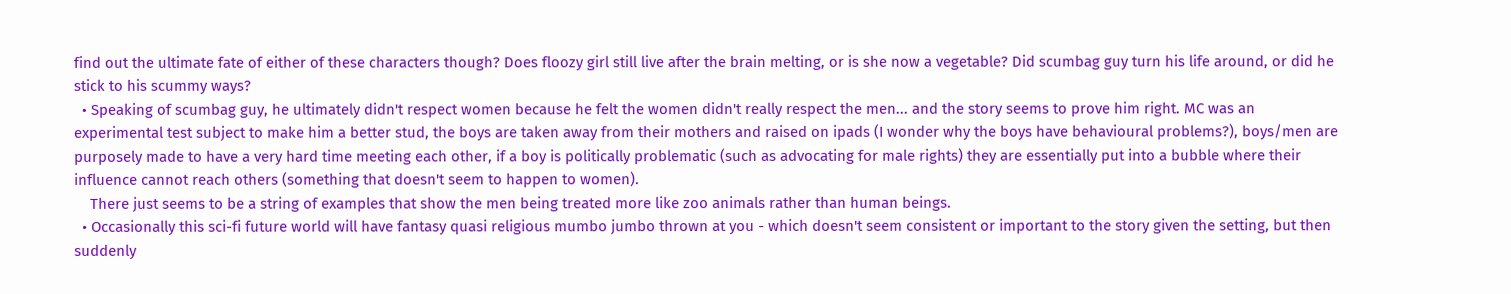find out the ultimate fate of either of these characters though? Does floozy girl still live after the brain melting, or is she now a vegetable? Did scumbag guy turn his life around, or did he stick to his scummy ways?
  • Speaking of scumbag guy, he ultimately didn't respect women because he felt the women didn't really respect the men... and the story seems to prove him right. MC was an experimental test subject to make him a better stud, the boys are taken away from their mothers and raised on ipads (I wonder why the boys have behavioural problems?), boys/men are purposely made to have a very hard time meeting each other, if a boy is politically problematic (such as advocating for male rights) they are essentially put into a bubble where their influence cannot reach others (something that doesn't seem to happen to women).
    There just seems to be a string of examples that show the men being treated more like zoo animals rather than human beings.
  • Occasionally this sci-fi future world will have fantasy quasi religious mumbo jumbo thrown at you - which doesn't seem consistent or important to the story given the setting, but then suddenly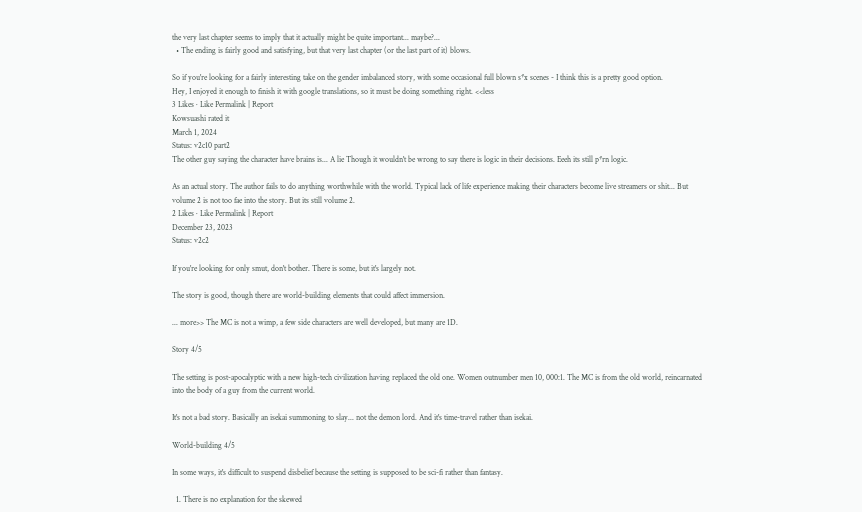the very last chapter seems to imply that it actually might be quite important... maybe?...
  • The ending is fairly good and satisfying, but that very last chapter (or the last part of it) blows.

So if you're looking for a fairly interesting take on the gender imbalanced story, with some occasional full blown s*x scenes - I think this is a pretty good option.
Hey, I enjoyed it enough to finish it with google translations, so it must be doing something right. <<less
3 Likes · Like Permalink | Report
Kowsuashi rated it
March 1, 2024
Status: v2c10 part2
The other guy saying the character have brains is... A lie Though it wouldn't be wrong to say there is logic in their decisions. Eeeh its still p*rn logic.

As an actual story. The author fails to do anything worthwhile with the world. Typical lack of life experience making their characters become live streamers or shit... But volume 2 is not too fae into the story. But its still volume 2.
2 Likes · Like Permalink | Report
December 23, 2023
Status: v2c2

If you're looking for only smut, don't bother. There is some, but it's largely not.

The story is good, though there are world-building elements that could affect immersion.

... more>> The MC is not a wimp, a few side characters are well developed, but many are 1D.

Story 4/5

The setting is post-apocalyptic with a new high-tech civilization having replaced the old one. Women outnumber men 10, 000:1. The MC is from the old world, reincarnated into the body of a guy from the current world.

It's not a bad story. Basically an isekai summoning to slay... not the demon lord. And it's time-travel rather than isekai.

World-building 4/5

In some ways, it's difficult to suspend disbelief because the setting is supposed to be sci-fi rather than fantasy.

  1. There is no explanation for the skewed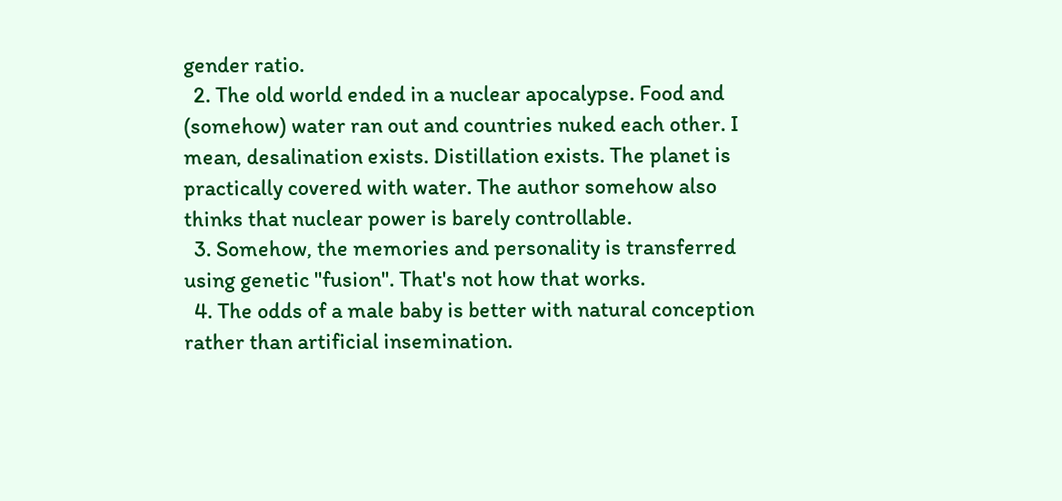gender ratio.
  2. The old world ended in a nuclear apocalypse. Food and (somehow) water ran out and countries nuked each other. I mean, desalination exists. Distillation exists. The planet is practically covered with water. The author somehow also thinks that nuclear power is barely controllable.
  3. Somehow, the memories and personality is transferred using genetic "fusion". That's not how that works.
  4. The odds of a male baby is better with natural conception rather than artificial insemination.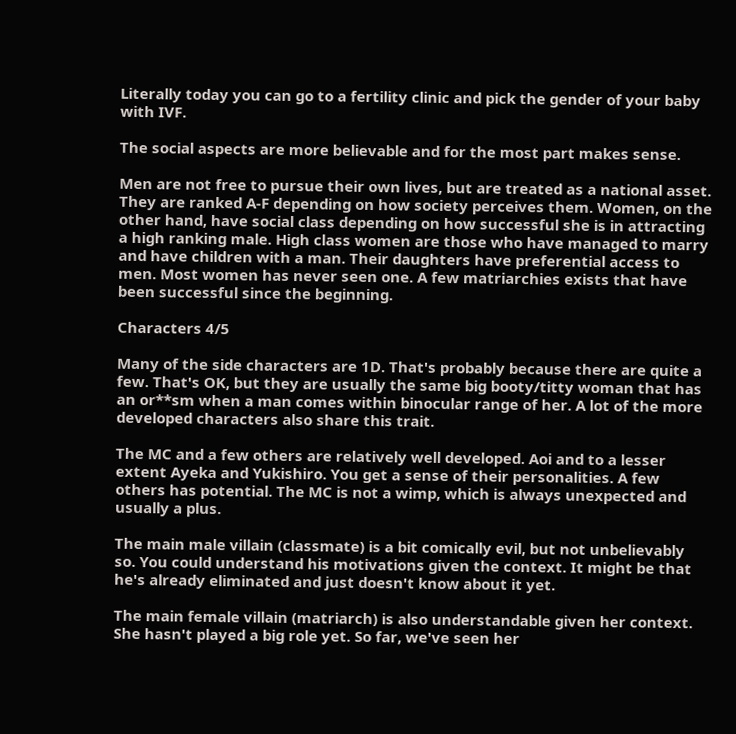Literally today you can go to a fertility clinic and pick the gender of your baby with IVF.

The social aspects are more believable and for the most part makes sense.

Men are not free to pursue their own lives, but are treated as a national asset. They are ranked A-F depending on how society perceives them. Women, on the other hand, have social class depending on how successful she is in attracting a high ranking male. High class women are those who have managed to marry and have children with a man. Their daughters have preferential access to men. Most women has never seen one. A few matriarchies exists that have been successful since the beginning.

Characters 4/5

Many of the side characters are 1D. That's probably because there are quite a few. That's OK, but they are usually the same big booty/titty woman that has an or**sm when a man comes within binocular range of her. A lot of the more developed characters also share this trait.

The MC and a few others are relatively well developed. Aoi and to a lesser extent Ayeka and Yukishiro. You get a sense of their personalities. A few others has potential. The MC is not a wimp, which is always unexpected and usually a plus.

The main male villain (classmate) is a bit comically evil, but not unbelievably so. You could understand his motivations given the context. It might be that he's already eliminated and just doesn't know about it yet.

The main female villain (matriarch) is also understandable given her context. She hasn't played a big role yet. So far, we've seen her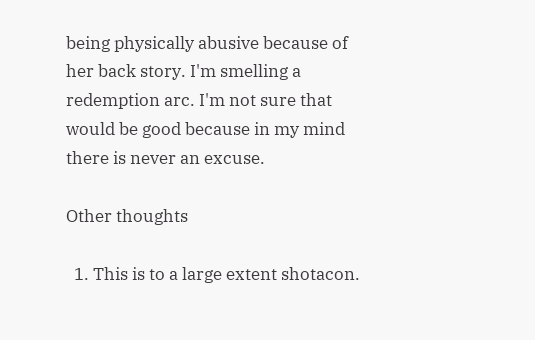being physically abusive because of her back story. I'm smelling a redemption arc. I'm not sure that would be good because in my mind there is never an excuse.

Other thoughts

  1. This is to a large extent shotacon.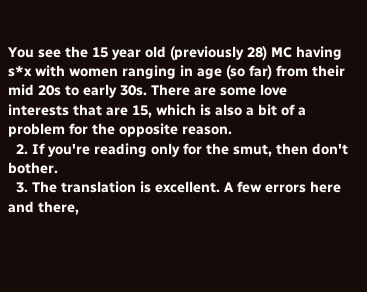You see the 15 year old (previously 28) MC having s*x with women ranging in age (so far) from their mid 20s to early 30s. There are some love interests that are 15, which is also a bit of a problem for the opposite reason.
  2. If you're reading only for the smut, then don't bother.
  3. The translation is excellent. A few errors here and there,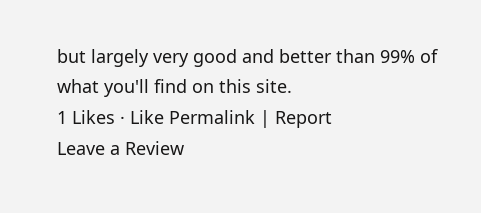but largely very good and better than 99% of what you'll find on this site.
1 Likes · Like Permalink | Report
Leave a Review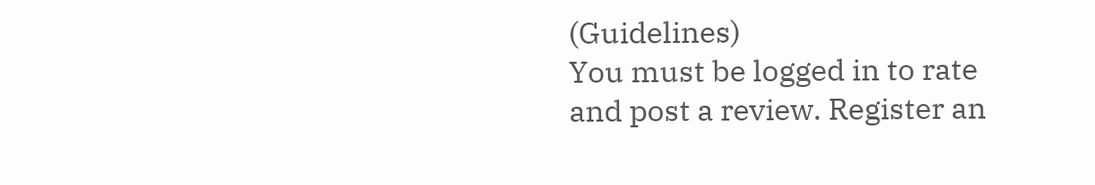(Guidelines)
You must be logged in to rate and post a review. Register an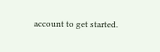account to get started.